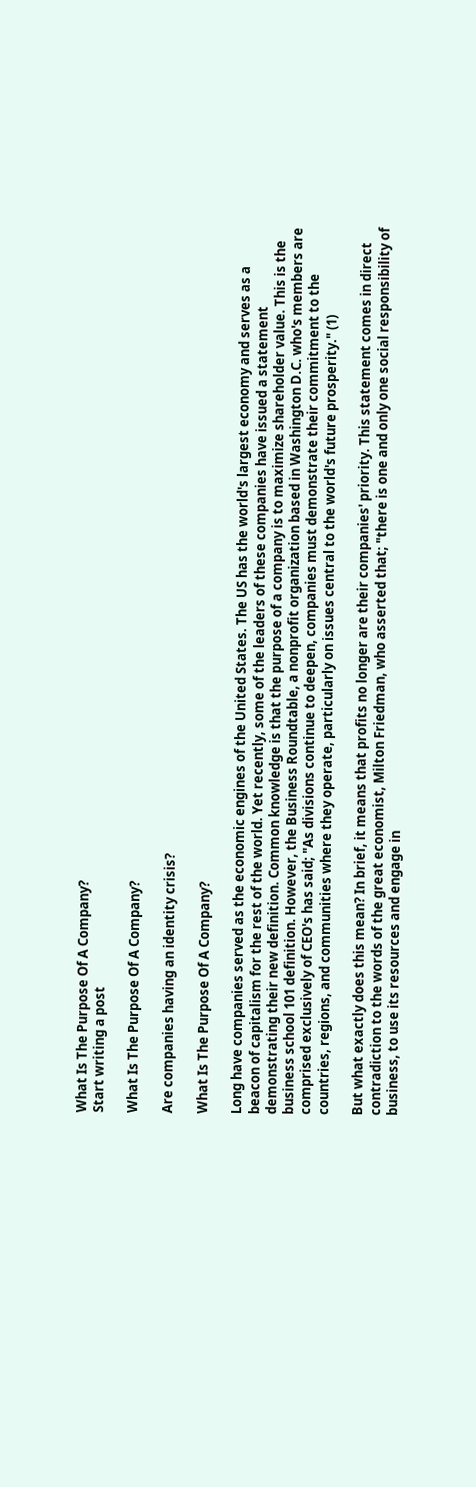What Is The Purpose Of A Company?
Start writing a post

What Is The Purpose Of A Company?

Are companies having an identity crisis?

What Is The Purpose Of A Company?

Long have companies served as the economic engines of the United States. The US has the world's largest economy and serves as a beacon of capitalism for the rest of the world. Yet recently, some of the leaders of these companies have issued a statement demonstrating their new definition. Common knowledge is that the purpose of a company is to maximize shareholder value. This is the business school 101 definition. However, the Business Roundtable, a nonprofit organization based in Washington D.C. who's members are comprised exclusively of CEO's has said; "As divisions continue to deepen, companies must demonstrate their commitment to the countries, regions, and communities where they operate, particularly on issues central to the world's future prosperity." (1)

But what exactly does this mean? In brief, it means that profits no longer are their companies' priority. This statement comes in direct contradiction to the words of the great economist, Milton Friedman, who asserted that; "there is one and only one social responsibility of business, to use its resources and engage in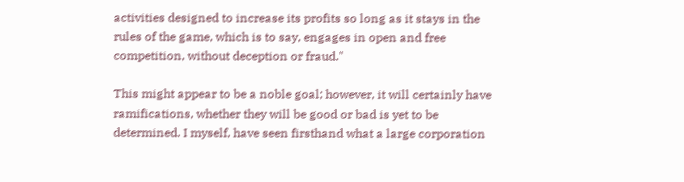activities designed to increase its profits so long as it stays in the rules of the game, which is to say, engages in open and free competition, without deception or fraud."

This might appear to be a noble goal; however, it will certainly have ramifications, whether they will be good or bad is yet to be determined. I myself, have seen firsthand what a large corporation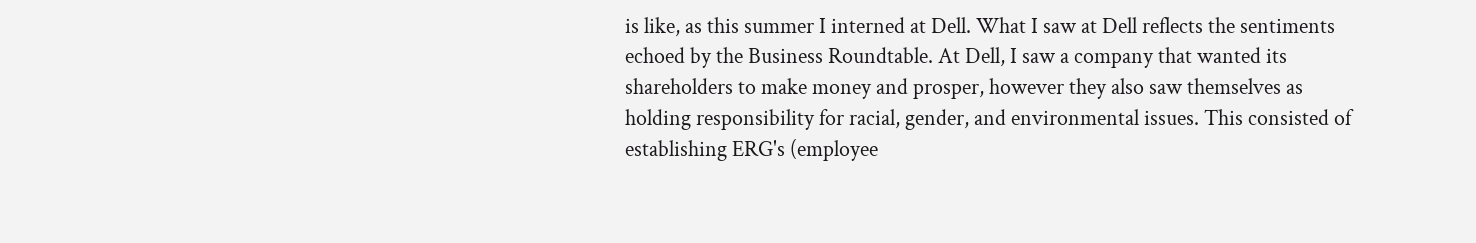is like, as this summer I interned at Dell. What I saw at Dell reflects the sentiments echoed by the Business Roundtable. At Dell, I saw a company that wanted its shareholders to make money and prosper, however they also saw themselves as holding responsibility for racial, gender, and environmental issues. This consisted of establishing ERG's (employee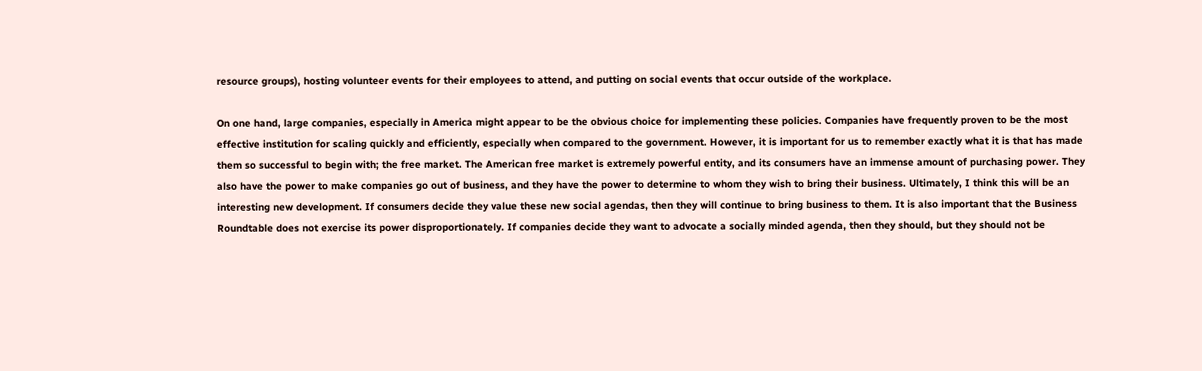resource groups), hosting volunteer events for their employees to attend, and putting on social events that occur outside of the workplace.

On one hand, large companies, especially in America might appear to be the obvious choice for implementing these policies. Companies have frequently proven to be the most effective institution for scaling quickly and efficiently, especially when compared to the government. However, it is important for us to remember exactly what it is that has made them so successful to begin with; the free market. The American free market is extremely powerful entity, and its consumers have an immense amount of purchasing power. They also have the power to make companies go out of business, and they have the power to determine to whom they wish to bring their business. Ultimately, I think this will be an interesting new development. If consumers decide they value these new social agendas, then they will continue to bring business to them. It is also important that the Business Roundtable does not exercise its power disproportionately. If companies decide they want to advocate a socially minded agenda, then they should, but they should not be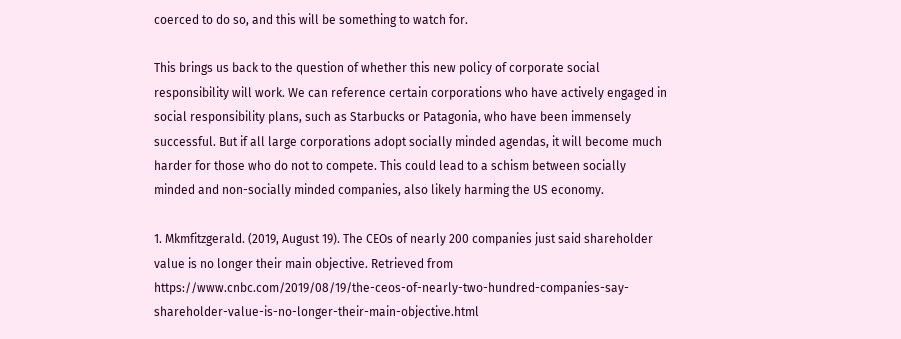coerced to do so, and this will be something to watch for.

This brings us back to the question of whether this new policy of corporate social responsibility will work. We can reference certain corporations who have actively engaged in social responsibility plans, such as Starbucks or Patagonia, who have been immensely successful. But if all large corporations adopt socially minded agendas, it will become much harder for those who do not to compete. This could lead to a schism between socially minded and non-socially minded companies, also likely harming the US economy.

1. Mkmfitzgerald. (2019, August 19). The CEOs of nearly 200 companies just said shareholder value is no longer their main objective. Retrieved from https://www.cnbc.com/2019/08/19/the-ceos-of-nearly-two-hundred-companies-say-shareholder-value-is-no-longer-their-main-objective.html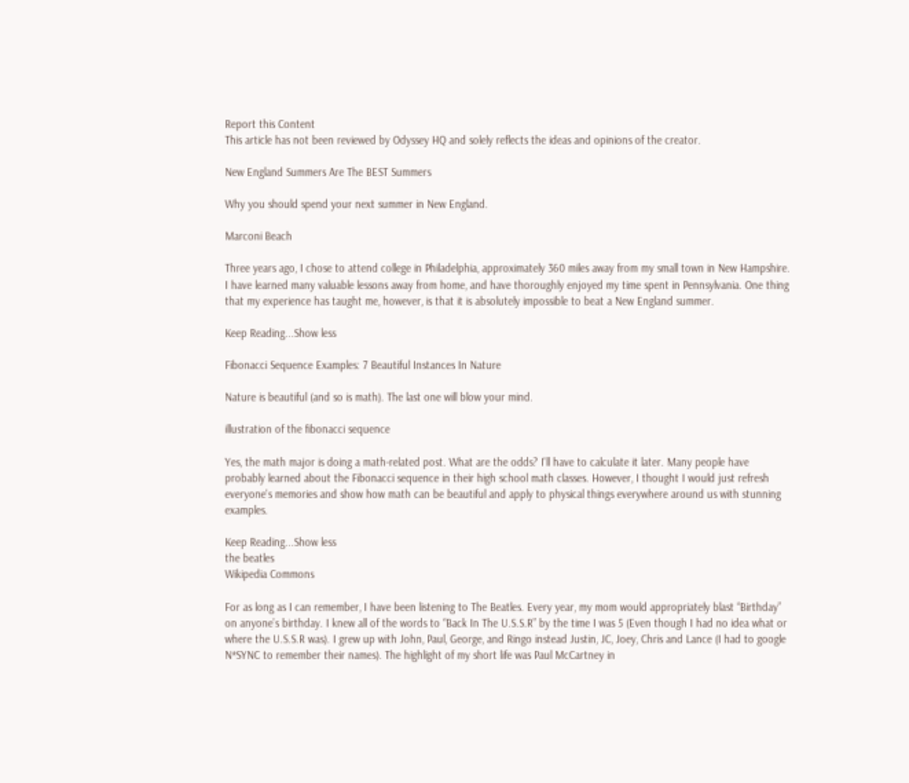Report this Content
This article has not been reviewed by Odyssey HQ and solely reflects the ideas and opinions of the creator.

New England Summers Are The BEST Summers

Why you should spend your next summer in New England.

Marconi Beach

Three years ago, I chose to attend college in Philadelphia, approximately 360 miles away from my small town in New Hampshire. I have learned many valuable lessons away from home, and have thoroughly enjoyed my time spent in Pennsylvania. One thing that my experience has taught me, however, is that it is absolutely impossible to beat a New England summer.

Keep Reading...Show less

Fibonacci Sequence Examples: 7 Beautiful Instances In Nature

Nature is beautiful (and so is math). The last one will blow your mind.

illustration of the fibonacci sequence

Yes, the math major is doing a math-related post. What are the odds? I'll have to calculate it later. Many people have probably learned about the Fibonacci sequence in their high school math classes. However, I thought I would just refresh everyone's memories and show how math can be beautiful and apply to physical things everywhere around us with stunning examples.

Keep Reading...Show less
the beatles
Wikipedia Commons

For as long as I can remember, I have been listening to The Beatles. Every year, my mom would appropriately blast “Birthday” on anyone’s birthday. I knew all of the words to “Back In The U.S.S.R” by the time I was 5 (Even though I had no idea what or where the U.S.S.R was). I grew up with John, Paul, George, and Ringo instead Justin, JC, Joey, Chris and Lance (I had to google N*SYNC to remember their names). The highlight of my short life was Paul McCartney in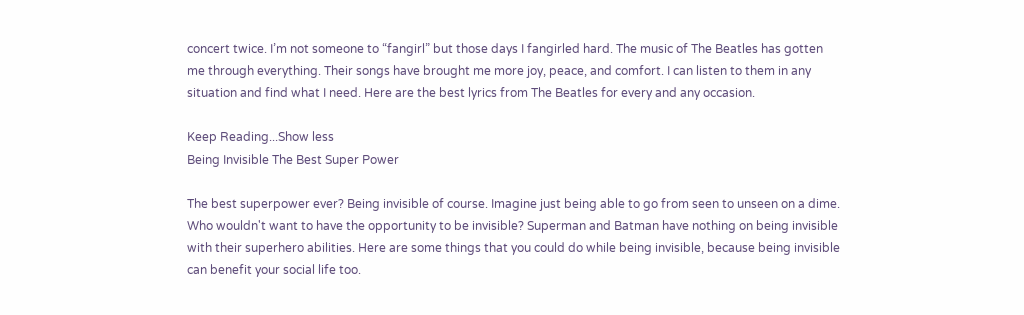concert twice. I’m not someone to “fangirl” but those days I fangirled hard. The music of The Beatles has gotten me through everything. Their songs have brought me more joy, peace, and comfort. I can listen to them in any situation and find what I need. Here are the best lyrics from The Beatles for every and any occasion.

Keep Reading...Show less
Being Invisible The Best Super Power

The best superpower ever? Being invisible of course. Imagine just being able to go from seen to unseen on a dime. Who wouldn't want to have the opportunity to be invisible? Superman and Batman have nothing on being invisible with their superhero abilities. Here are some things that you could do while being invisible, because being invisible can benefit your social life too.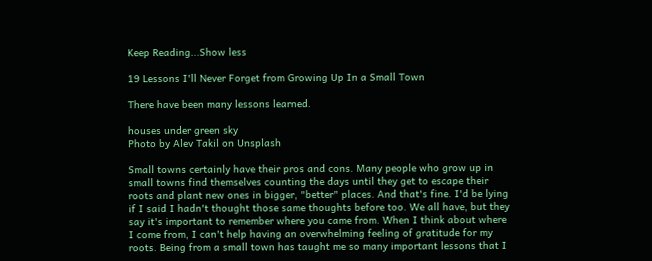Keep Reading...Show less

19 Lessons I'll Never Forget from Growing Up In a Small Town

There have been many lessons learned.

houses under green sky
Photo by Alev Takil on Unsplash

Small towns certainly have their pros and cons. Many people who grow up in small towns find themselves counting the days until they get to escape their roots and plant new ones in bigger, "better" places. And that's fine. I'd be lying if I said I hadn't thought those same thoughts before too. We all have, but they say it's important to remember where you came from. When I think about where I come from, I can't help having an overwhelming feeling of gratitude for my roots. Being from a small town has taught me so many important lessons that I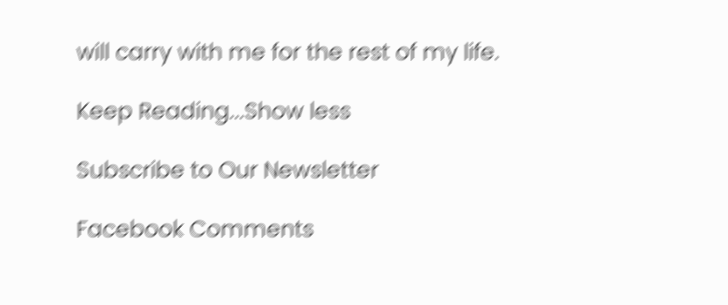will carry with me for the rest of my life.

Keep Reading...Show less

Subscribe to Our Newsletter

Facebook Comments